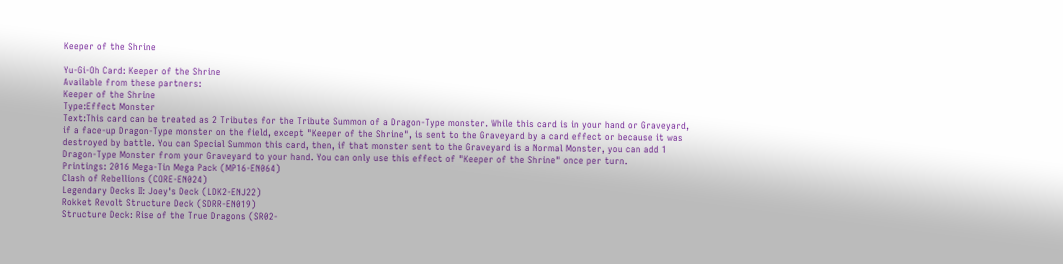Keeper of the Shrine

Yu-Gi-Oh Card: Keeper of the Shrine
Available from these partners:
Keeper of the Shrine
Type:Effect Monster
Text:This card can be treated as 2 Tributes for the Tribute Summon of a Dragon-Type monster. While this card is in your hand or Graveyard, if a face-up Dragon-Type monster on the field, except "Keeper of the Shrine", is sent to the Graveyard by a card effect or because it was destroyed by battle. You can Special Summon this card, then, if that monster sent to the Graveyard is a Normal Monster, you can add 1 Dragon-Type Monster from your Graveyard to your hand. You can only use this effect of "Keeper of the Shrine" once per turn.
Printings: 2016 Mega-Tin Mega Pack (MP16-EN064)
Clash of Rebellions (CORE-EN024)
Legendary Decks II: Joey's Deck (LDK2-ENJ22)
Rokket Revolt Structure Deck (SDRR-EN019)
Structure Deck: Rise of the True Dragons (SR02-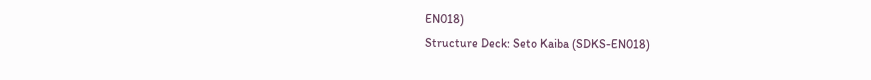EN018)
Structure Deck: Seto Kaiba (SDKS-EN018)